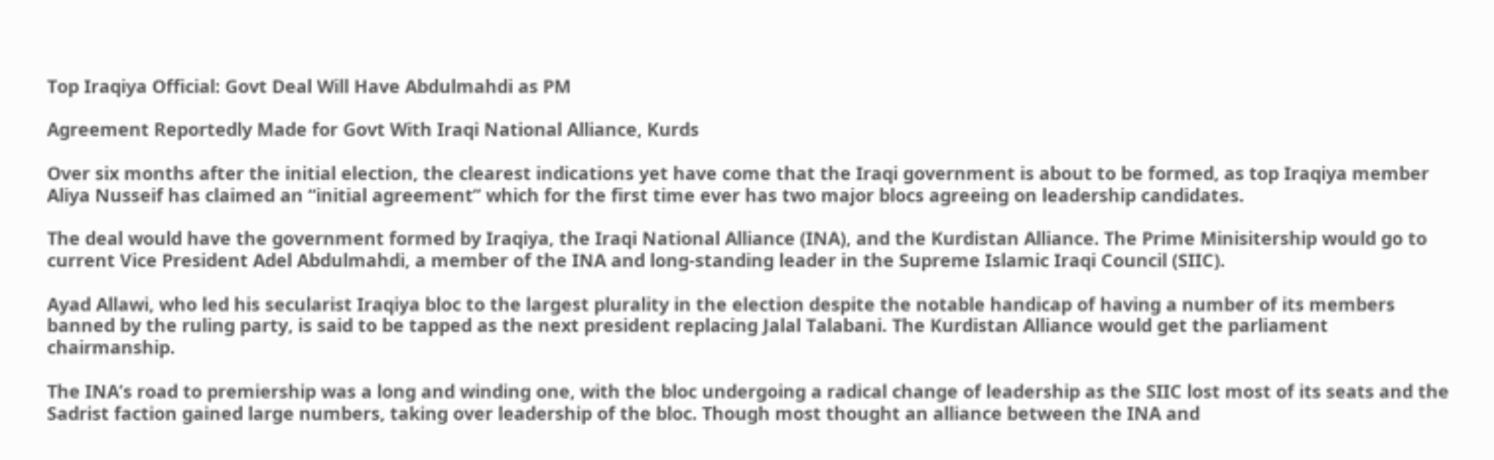Top Iraqiya Official: Govt Deal Will Have Abdulmahdi as PM

Agreement Reportedly Made for Govt With Iraqi National Alliance, Kurds

Over six months after the initial election, the clearest indications yet have come that the Iraqi government is about to be formed, as top Iraqiya member Aliya Nusseif has claimed an “initial agreement” which for the first time ever has two major blocs agreeing on leadership candidates.

The deal would have the government formed by Iraqiya, the Iraqi National Alliance (INA), and the Kurdistan Alliance. The Prime Minisitership would go to current Vice President Adel Abdulmahdi, a member of the INA and long-standing leader in the Supreme Islamic Iraqi Council (SIIC).

Ayad Allawi, who led his secularist Iraqiya bloc to the largest plurality in the election despite the notable handicap of having a number of its members banned by the ruling party, is said to be tapped as the next president replacing Jalal Talabani. The Kurdistan Alliance would get the parliament chairmanship.

The INA’s road to premiership was a long and winding one, with the bloc undergoing a radical change of leadership as the SIIC lost most of its seats and the Sadrist faction gained large numbers, taking over leadership of the bloc. Though most thought an alliance between the INA and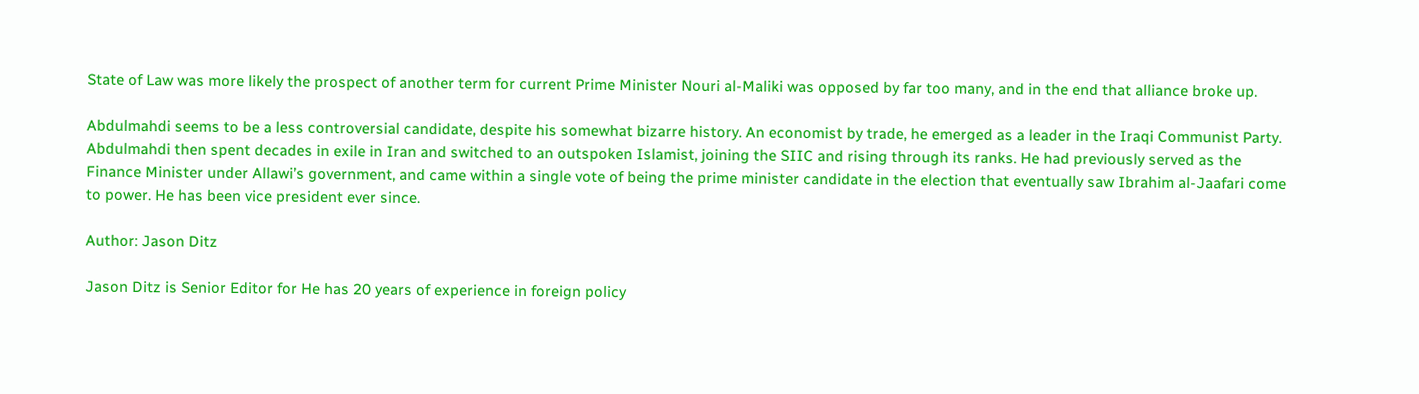State of Law was more likely the prospect of another term for current Prime Minister Nouri al-Maliki was opposed by far too many, and in the end that alliance broke up.

Abdulmahdi seems to be a less controversial candidate, despite his somewhat bizarre history. An economist by trade, he emerged as a leader in the Iraqi Communist Party. Abdulmahdi then spent decades in exile in Iran and switched to an outspoken Islamist, joining the SIIC and rising through its ranks. He had previously served as the Finance Minister under Allawi’s government, and came within a single vote of being the prime minister candidate in the election that eventually saw Ibrahim al-Jaafari come to power. He has been vice president ever since.

Author: Jason Ditz

Jason Ditz is Senior Editor for He has 20 years of experience in foreign policy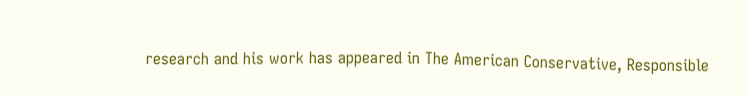research and his work has appeared in The American Conservative, Responsible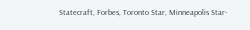Statecraft, Forbes, Toronto Star, Minneapolis Star-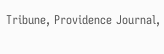Tribune, Providence Journal,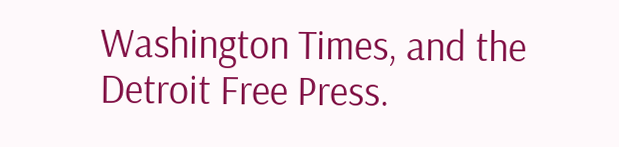Washington Times, and the Detroit Free Press.